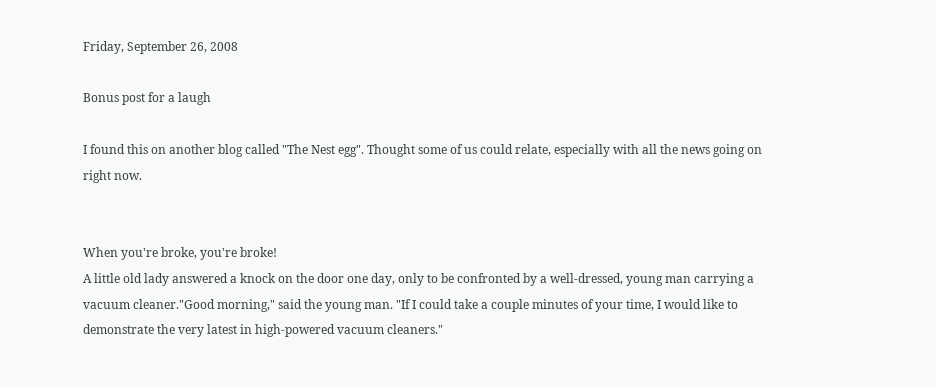Friday, September 26, 2008

Bonus post for a laugh

I found this on another blog called "The Nest egg". Thought some of us could relate, especially with all the news going on right now.


When you're broke, you're broke!
A little old lady answered a knock on the door one day, only to be confronted by a well-dressed, young man carrying a vacuum cleaner."Good morning," said the young man. "If I could take a couple minutes of your time, I would like to demonstrate the very latest in high-powered vacuum cleaners."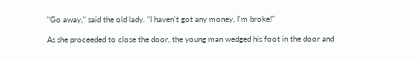"Go away," said the old lady. "I haven't got any money, I'm broke!"

As she proceeded to close the door, the young man wedged his foot in the door and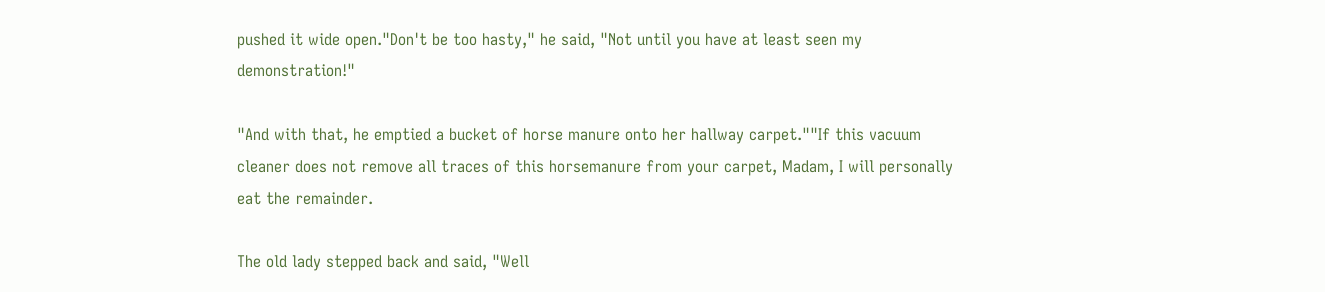pushed it wide open."Don't be too hasty," he said, "Not until you have at least seen my demonstration!"

"And with that, he emptied a bucket of horse manure onto her hallway carpet.""If this vacuum cleaner does not remove all traces of this horsemanure from your carpet, Madam, I will personally eat the remainder.

The old lady stepped back and said, "Well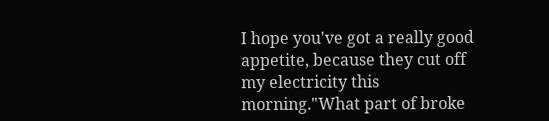I hope you've got a really good appetite, because they cut off my electricity this morning."What part of broke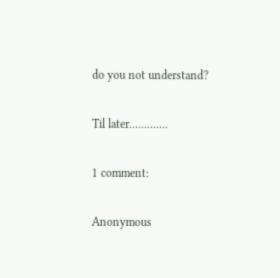do you not understand?

Til later.............

1 comment:

Anonymous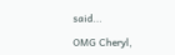said...

OMG Cheryl,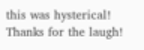this was hysterical! Thanks for the laugh!